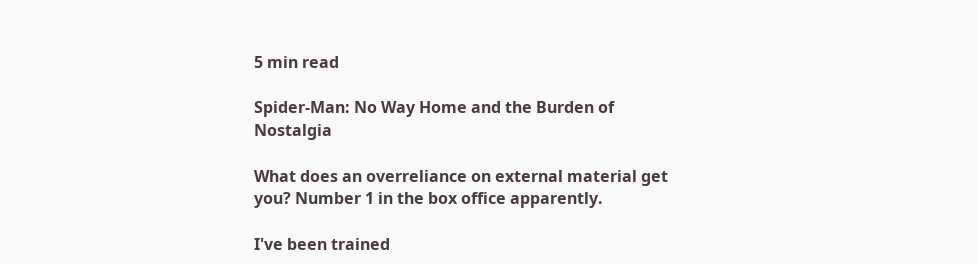5 min read

Spider-Man: No Way Home and the Burden of Nostalgia

What does an overreliance on external material get you? Number 1 in the box office apparently.

I've been trained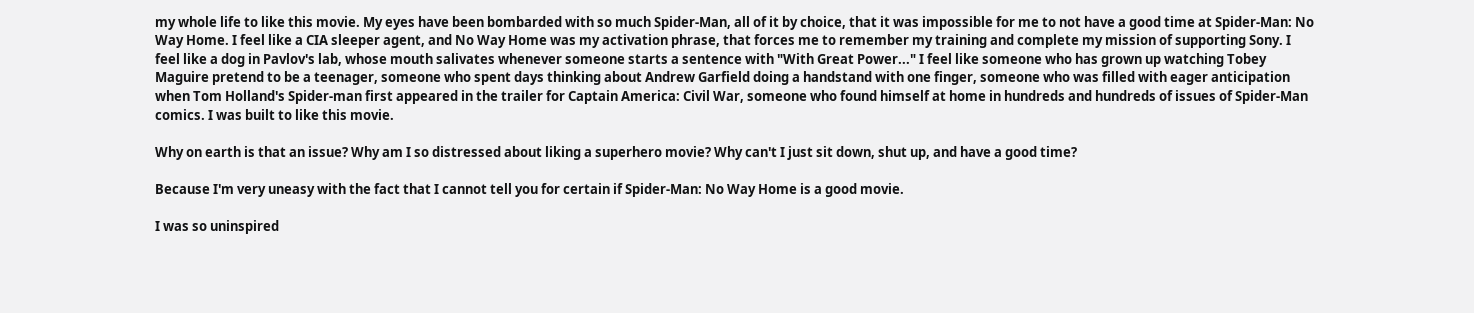my whole life to like this movie. My eyes have been bombarded with so much Spider-Man, all of it by choice, that it was impossible for me to not have a good time at Spider-Man: No Way Home. I feel like a CIA sleeper agent, and No Way Home was my activation phrase, that forces me to remember my training and complete my mission of supporting Sony. I feel like a dog in Pavlov's lab, whose mouth salivates whenever someone starts a sentence with "With Great Power..." I feel like someone who has grown up watching Tobey Maguire pretend to be a teenager, someone who spent days thinking about Andrew Garfield doing a handstand with one finger, someone who was filled with eager anticipation when Tom Holland's Spider-man first appeared in the trailer for Captain America: Civil War, someone who found himself at home in hundreds and hundreds of issues of Spider-Man comics. I was built to like this movie.

Why on earth is that an issue? Why am I so distressed about liking a superhero movie? Why can't I just sit down, shut up, and have a good time?

Because I'm very uneasy with the fact that I cannot tell you for certain if Spider-Man: No Way Home is a good movie.

I was so uninspired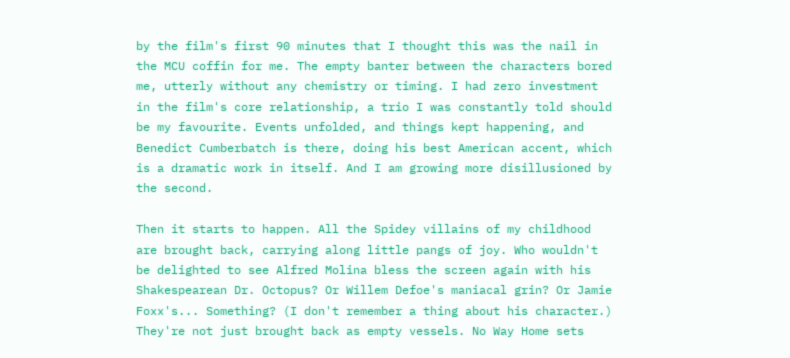by the film's first 90 minutes that I thought this was the nail in the MCU coffin for me. The empty banter between the characters bored me, utterly without any chemistry or timing. I had zero investment in the film's core relationship, a trio I was constantly told should be my favourite. Events unfolded, and things kept happening, and Benedict Cumberbatch is there, doing his best American accent, which is a dramatic work in itself. And I am growing more disillusioned by the second.

Then it starts to happen. All the Spidey villains of my childhood are brought back, carrying along little pangs of joy. Who wouldn't be delighted to see Alfred Molina bless the screen again with his Shakespearean Dr. Octopus? Or Willem Defoe's maniacal grin? Or Jamie Foxx's... Something? (I don't remember a thing about his character.) They're not just brought back as empty vessels. No Way Home sets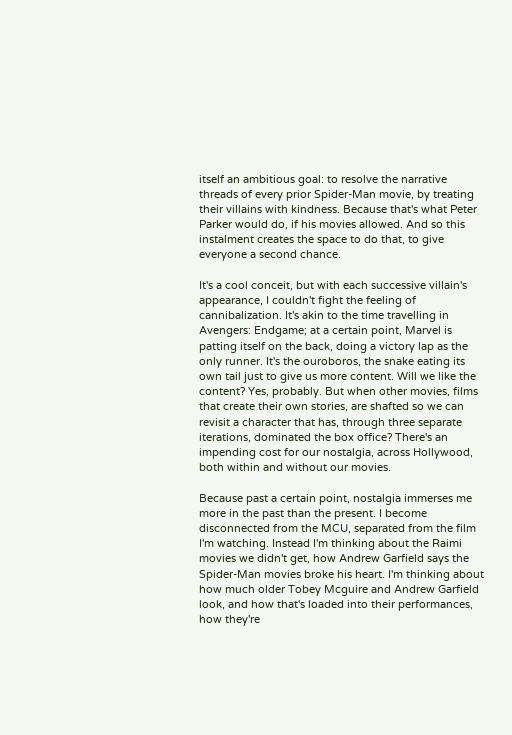itself an ambitious goal: to resolve the narrative threads of every prior Spider-Man movie, by treating their villains with kindness. Because that's what Peter Parker would do, if his movies allowed. And so this instalment creates the space to do that, to give everyone a second chance.

It's a cool conceit, but with each successive villain's appearance, I couldn't fight the feeling of cannibalization. It's akin to the time travelling in Avengers: Endgame; at a certain point, Marvel is patting itself on the back, doing a victory lap as the only runner. It's the ouroboros, the snake eating its own tail just to give us more content. Will we like the content? Yes, probably. But when other movies, films that create their own stories, are shafted so we can revisit a character that has, through three separate iterations, dominated the box office? There's an impending cost for our nostalgia, across Hollywood, both within and without our movies.

Because past a certain point, nostalgia immerses me more in the past than the present. I become disconnected from the MCU, separated from the film I'm watching. Instead I'm thinking about the Raimi movies we didn't get, how Andrew Garfield says the Spider-Man movies broke his heart. I'm thinking about how much older Tobey Mcguire and Andrew Garfield look, and how that's loaded into their performances, how they're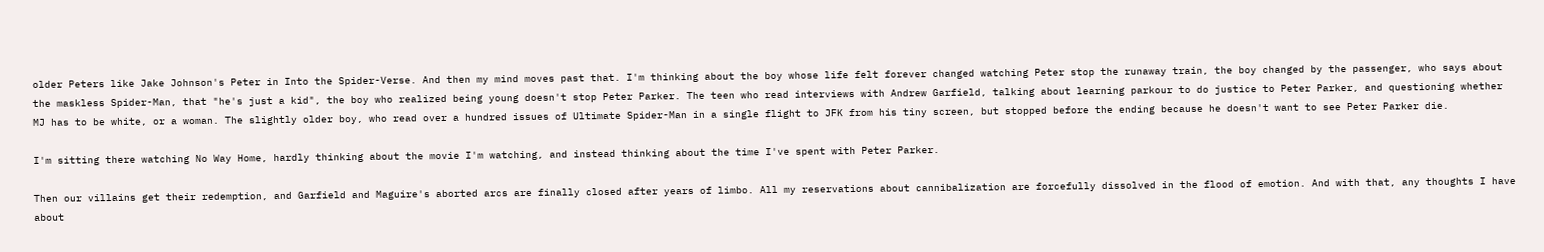older Peters like Jake Johnson's Peter in Into the Spider-Verse. And then my mind moves past that. I'm thinking about the boy whose life felt forever changed watching Peter stop the runaway train, the boy changed by the passenger, who says about the maskless Spider-Man, that "he's just a kid", the boy who realized being young doesn't stop Peter Parker. The teen who read interviews with Andrew Garfield, talking about learning parkour to do justice to Peter Parker, and questioning whether MJ has to be white, or a woman. The slightly older boy, who read over a hundred issues of Ultimate Spider-Man in a single flight to JFK from his tiny screen, but stopped before the ending because he doesn't want to see Peter Parker die.

I'm sitting there watching No Way Home, hardly thinking about the movie I'm watching, and instead thinking about the time I've spent with Peter Parker.

Then our villains get their redemption, and Garfield and Maguire's aborted arcs are finally closed after years of limbo. All my reservations about cannibalization are forcefully dissolved in the flood of emotion. And with that, any thoughts I have about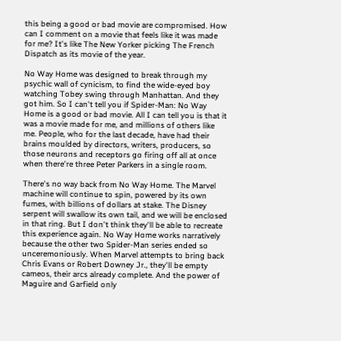this being a good or bad movie are compromised. How can I comment on a movie that feels like it was made for me? It's like The New Yorker picking The French Dispatch as its movie of the year.

No Way Home was designed to break through my psychic wall of cynicism, to find the wide-eyed boy watching Tobey swing through Manhattan. And they got him. So I can't tell you if Spider-Man: No Way Home is a good or bad movie. All I can tell you is that it was a movie made for me, and millions of others like me. People, who for the last decade, have had their brains moulded by directors, writers, producers, so those neurons and receptors go firing off all at once when there're three Peter Parkers in a single room.

There's no way back from No Way Home. The Marvel machine will continue to spin, powered by its own fumes, with billions of dollars at stake. The Disney serpent will swallow its own tail, and we will be enclosed in that ring. But I don't think they'll be able to recreate this experience again. No Way Home works narratively because the other two Spider-Man series ended so unceremoniously. When Marvel attempts to bring back Chris Evans or Robert Downey Jr., they'll be empty cameos, their arcs already complete. And the power of Maguire and Garfield only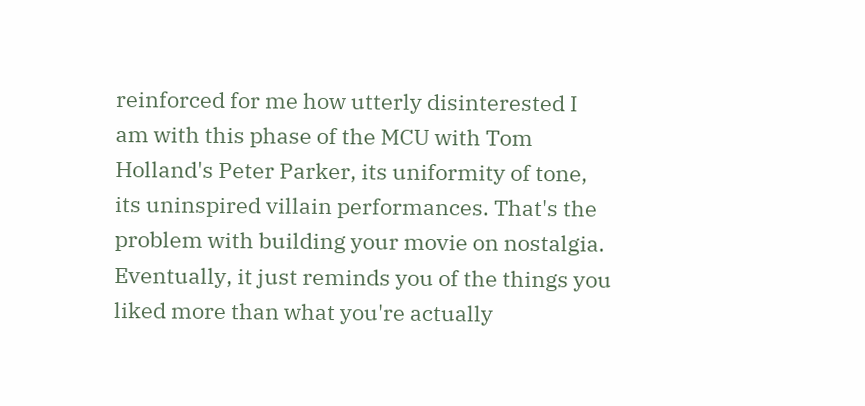reinforced for me how utterly disinterested I am with this phase of the MCU with Tom Holland's Peter Parker, its uniformity of tone, its uninspired villain performances. That's the problem with building your movie on nostalgia. Eventually, it just reminds you of the things you liked more than what you're actually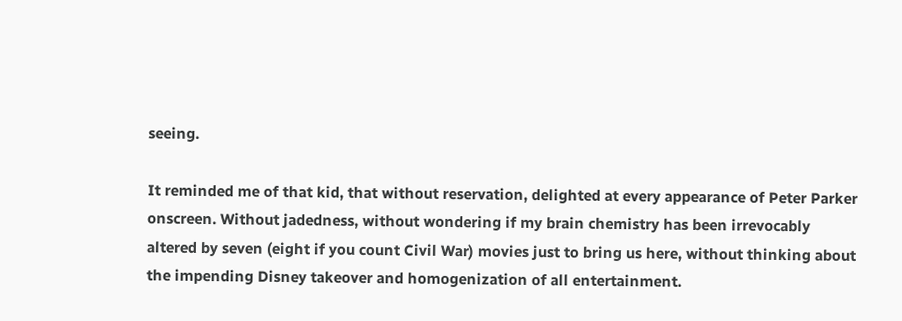seeing.

It reminded me of that kid, that without reservation, delighted at every appearance of Peter Parker onscreen. Without jadedness, without wondering if my brain chemistry has been irrevocably altered by seven (eight if you count Civil War) movies just to bring us here, without thinking about the impending Disney takeover and homogenization of all entertainment.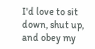I'd love to sit down, shut up, and obey my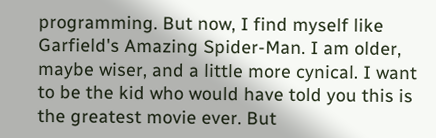programming. But now, I find myself like Garfield's Amazing Spider-Man. I am older, maybe wiser, and a little more cynical. I want to be the kid who would have told you this is the greatest movie ever. But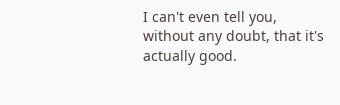I can't even tell you, without any doubt, that it's actually good.